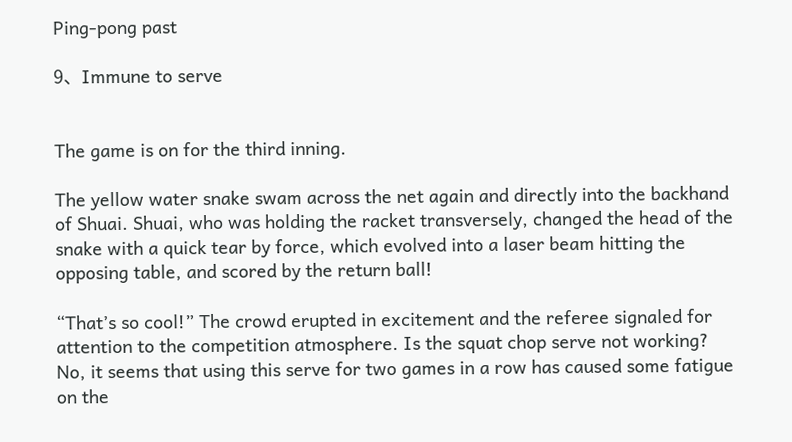Ping-pong past

9、Immune to serve


The game is on for the third inning.

The yellow water snake swam across the net again and directly into the backhand of Shuai. Shuai, who was holding the racket transversely, changed the head of the snake with a quick tear by force, which evolved into a laser beam hitting the opposing table, and scored by the return ball!

“That’s so cool!” The crowd erupted in excitement and the referee signaled for attention to the competition atmosphere. Is the squat chop serve not working? No, it seems that using this serve for two games in a row has caused some fatigue on the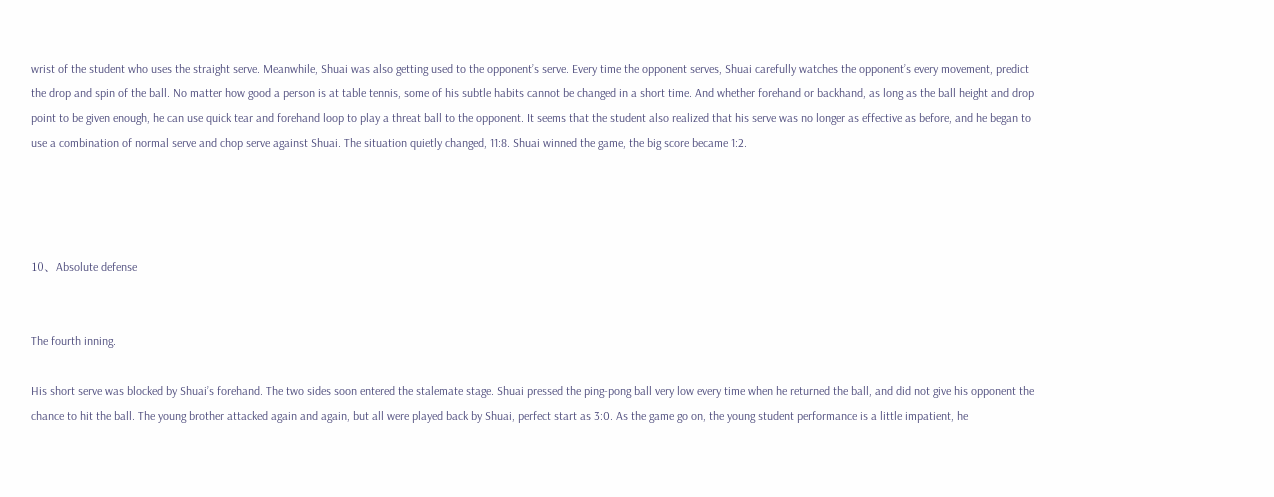wrist of the student who uses the straight serve. Meanwhile, Shuai was also getting used to the opponent’s serve. Every time the opponent serves, Shuai carefully watches the opponent’s every movement, predict the drop and spin of the ball. No matter how good a person is at table tennis, some of his subtle habits cannot be changed in a short time. And whether forehand or backhand, as long as the ball height and drop point to be given enough, he can use quick tear and forehand loop to play a threat ball to the opponent. It seems that the student also realized that his serve was no longer as effective as before, and he began to use a combination of normal serve and chop serve against Shuai. The situation quietly changed, 11:8. Shuai winned the game, the big score became 1:2.




10、Absolute defense


The fourth inning.

His short serve was blocked by Shuai’s forehand. The two sides soon entered the stalemate stage. Shuai pressed the ping-pong ball very low every time when he returned the ball, and did not give his opponent the chance to hit the ball. The young brother attacked again and again, but all were played back by Shuai, perfect start as 3:0. As the game go on, the young student performance is a little impatient, he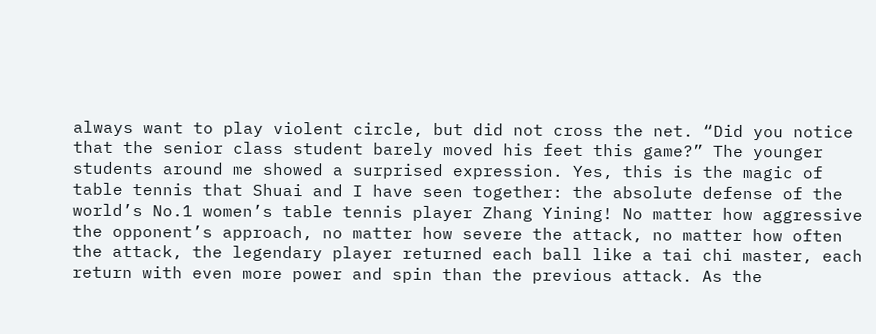always want to play violent circle, but did not cross the net. “Did you notice that the senior class student barely moved his feet this game?” The younger students around me showed a surprised expression. Yes, this is the magic of table tennis that Shuai and I have seen together: the absolute defense of the world’s No.1 women’s table tennis player Zhang Yining! No matter how aggressive the opponent’s approach, no matter how severe the attack, no matter how often the attack, the legendary player returned each ball like a tai chi master, each return with even more power and spin than the previous attack. As the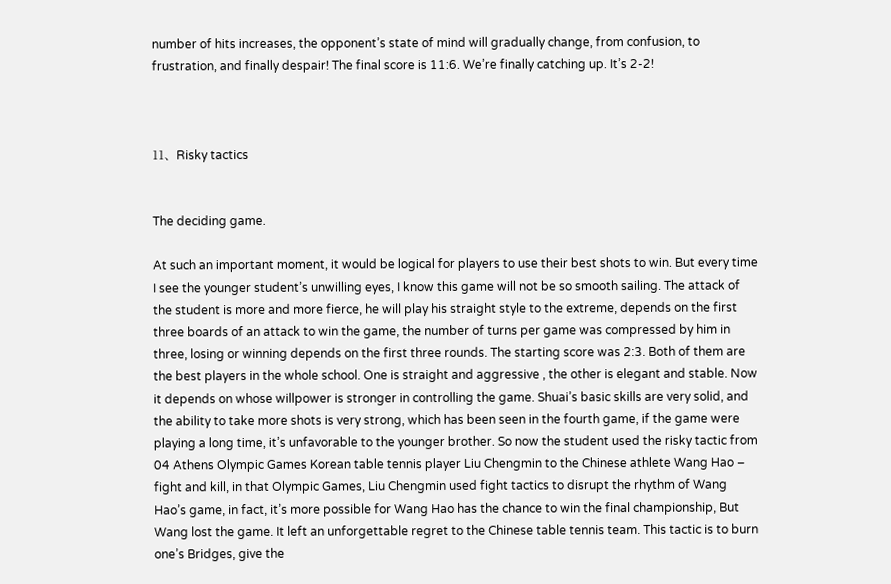number of hits increases, the opponent’s state of mind will gradually change, from confusion, to frustration, and finally despair! The final score is 11:6. We’re finally catching up. It’s 2-2!



11、Risky tactics


The deciding game.

At such an important moment, it would be logical for players to use their best shots to win. But every time I see the younger student’s unwilling eyes, I know this game will not be so smooth sailing. The attack of the student is more and more fierce, he will play his straight style to the extreme, depends on the first three boards of an attack to win the game, the number of turns per game was compressed by him in three, losing or winning depends on the first three rounds. The starting score was 2:3. Both of them are the best players in the whole school. One is straight and aggressive , the other is elegant and stable. Now it depends on whose willpower is stronger in controlling the game. Shuai’s basic skills are very solid, and the ability to take more shots is very strong, which has been seen in the fourth game, if the game were playing a long time, it’s unfavorable to the younger brother. So now the student used the risky tactic from 04 Athens Olympic Games Korean table tennis player Liu Chengmin to the Chinese athlete Wang Hao – fight and kill, in that Olympic Games, Liu Chengmin used fight tactics to disrupt the rhythm of Wang Hao’s game, in fact, it’s more possible for Wang Hao has the chance to win the final championship, But Wang lost the game. It left an unforgettable regret to the Chinese table tennis team. This tactic is to burn one’s Bridges, give the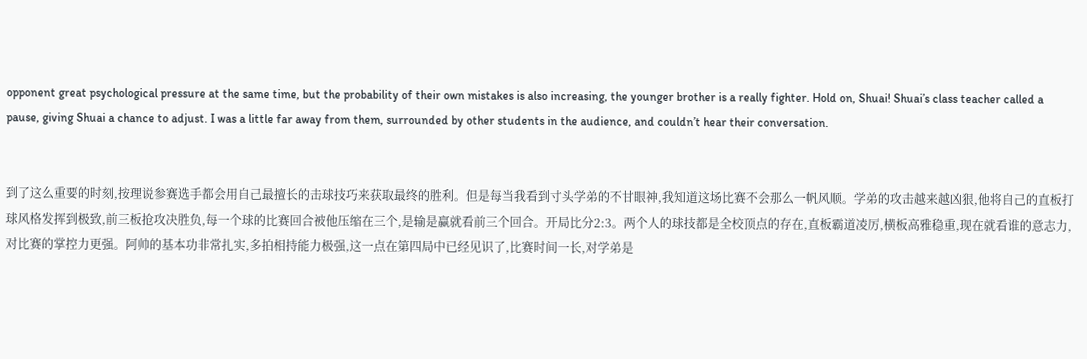opponent great psychological pressure at the same time, but the probability of their own mistakes is also increasing, the younger brother is a really fighter. Hold on, Shuai! Shuai’s class teacher called a pause, giving Shuai a chance to adjust. I was a little far away from them, surrounded by other students in the audience, and couldn’t hear their conversation.


到了这么重要的时刻,按理说参赛选手都会用自己最擅长的击球技巧来获取最终的胜利。但是每当我看到寸头学弟的不甘眼神,我知道这场比赛不会那么一帆风顺。学弟的攻击越来越凶狠,他将自己的直板打球风格发挥到极致,前三板抢攻决胜负,每一个球的比赛回合被他压缩在三个,是输是赢就看前三个回合。开局比分2:3。两个人的球技都是全校顶点的存在,直板霸道凌厉,横板高雅稳重,现在就看谁的意志力,对比赛的掌控力更强。阿帅的基本功非常扎实,多拍相持能力极强,这一点在第四局中已经见识了,比赛时间一长,对学弟是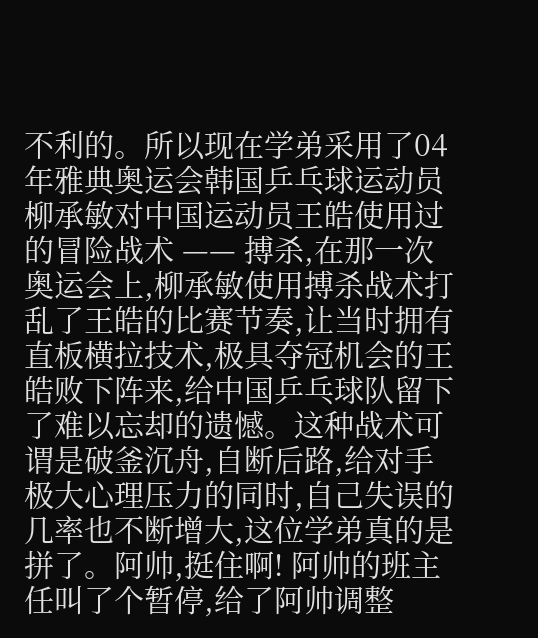不利的。所以现在学弟采用了04年雅典奥运会韩国乒乓球运动员柳承敏对中国运动员王皓使用过的冒险战术 —— 搏杀,在那一次奥运会上,柳承敏使用搏杀战术打乱了王皓的比赛节奏,让当时拥有直板横拉技术,极具夺冠机会的王皓败下阵来,给中国乒乓球队留下了难以忘却的遗憾。这种战术可谓是破釜沉舟,自断后路,给对手极大心理压力的同时,自己失误的几率也不断增大,这位学弟真的是拼了。阿帅,挺住啊! 阿帅的班主任叫了个暂停,给了阿帅调整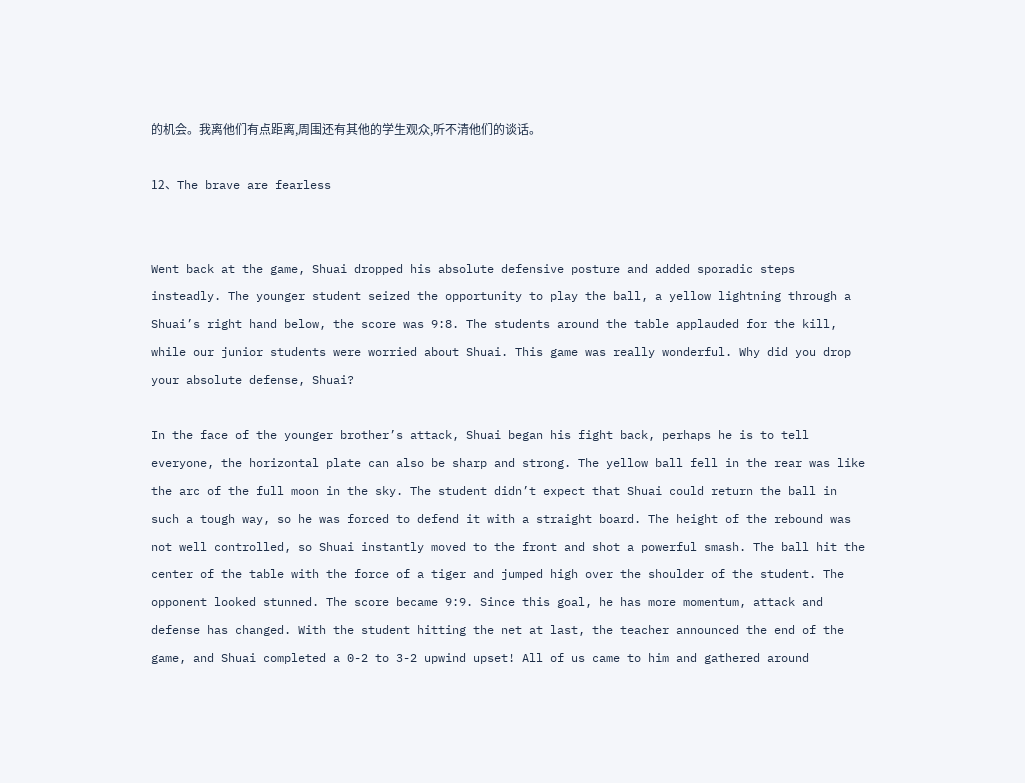的机会。我离他们有点距离,周围还有其他的学生观众,听不清他们的谈话。

12、The brave are fearless


Went back at the game, Shuai dropped his absolute defensive posture and added sporadic steps insteadly. The younger student seized the opportunity to play the ball, a yellow lightning through a Shuai’s right hand below, the score was 9:8. The students around the table applauded for the kill, while our junior students were worried about Shuai. This game was really wonderful. Why did you drop your absolute defense, Shuai?

In the face of the younger brother’s attack, Shuai began his fight back, perhaps he is to tell everyone, the horizontal plate can also be sharp and strong. The yellow ball fell in the rear was like the arc of the full moon in the sky. The student didn’t expect that Shuai could return the ball in such a tough way, so he was forced to defend it with a straight board. The height of the rebound was not well controlled, so Shuai instantly moved to the front and shot a powerful smash. The ball hit the center of the table with the force of a tiger and jumped high over the shoulder of the student. The opponent looked stunned. The score became 9:9. Since this goal, he has more momentum, attack and defense has changed. With the student hitting the net at last, the teacher announced the end of the game, and Shuai completed a 0-2 to 3-2 upwind upset! All of us came to him and gathered around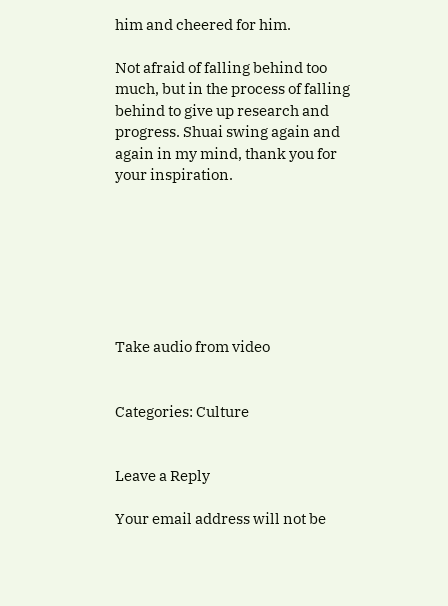him and cheered for him.

Not afraid of falling behind too much, but in the process of falling behind to give up research and progress. Shuai swing again and again in my mind, thank you for your inspiration.







Take audio from video


Categories: Culture


Leave a Reply

Your email address will not be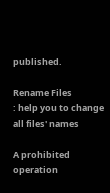published.

Rename Files
: help you to change all files' names

A prohibited operation